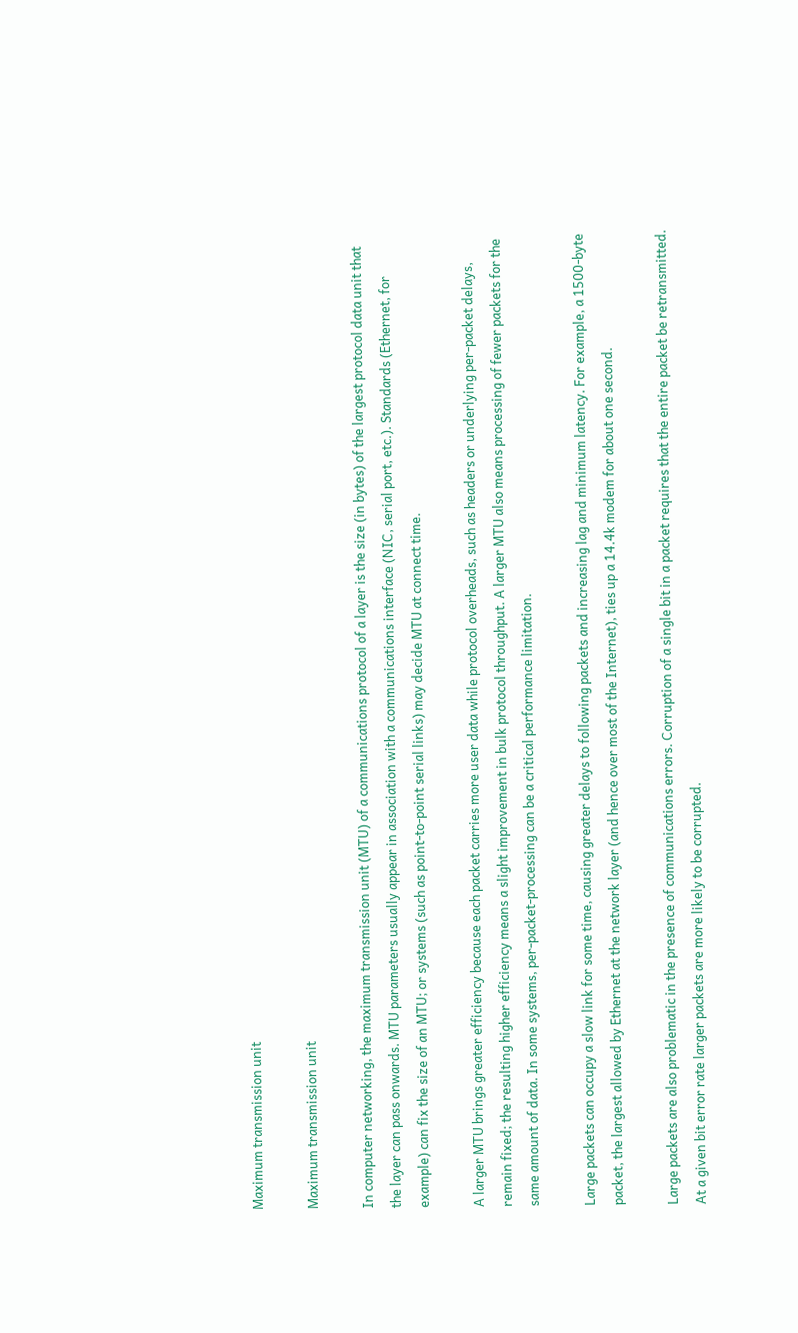Maximum transmission unit

Maximum transmission unit

In computer networking, the maximum transmission unit (MTU) of a communications protocol of a layer is the size (in bytes) of the largest protocol data unit that the layer can pass onwards. MTU parameters usually appear in association with a communications interface (NIC, serial port, etc.). Standards (Ethernet, for example) can fix the size of an MTU; or systems (such as point-to-point serial links) may decide MTU at connect time.

A larger MTU brings greater efficiency because each packet carries more user data while protocol overheads, such as headers or underlying per-packet delays, remain fixed; the resulting higher efficiency means a slight improvement in bulk protocol throughput. A larger MTU also means processing of fewer packets for the same amount of data. In some systems, per-packet-processing can be a critical performance limitation.

Large packets can occupy a slow link for some time, causing greater delays to following packets and increasing lag and minimum latency. For example, a 1500-byte packet, the largest allowed by Ethernet at the network layer (and hence over most of the Internet), ties up a 14.4k modem for about one second.

Large packets are also problematic in the presence of communications errors. Corruption of a single bit in a packet requires that the entire packet be retransmitted. At a given bit error rate larger packets are more likely to be corrupted.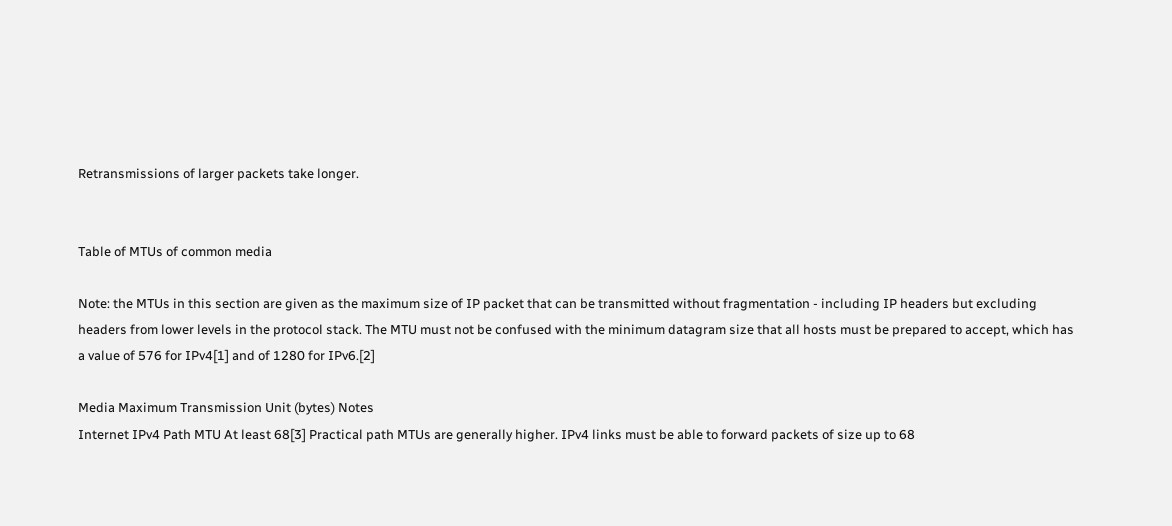Retransmissions of larger packets take longer.


Table of MTUs of common media

Note: the MTUs in this section are given as the maximum size of IP packet that can be transmitted without fragmentation - including IP headers but excluding headers from lower levels in the protocol stack. The MTU must not be confused with the minimum datagram size that all hosts must be prepared to accept, which has a value of 576 for IPv4[1] and of 1280 for IPv6.[2]

Media Maximum Transmission Unit (bytes) Notes
Internet IPv4 Path MTU At least 68[3] Practical path MTUs are generally higher. IPv4 links must be able to forward packets of size up to 68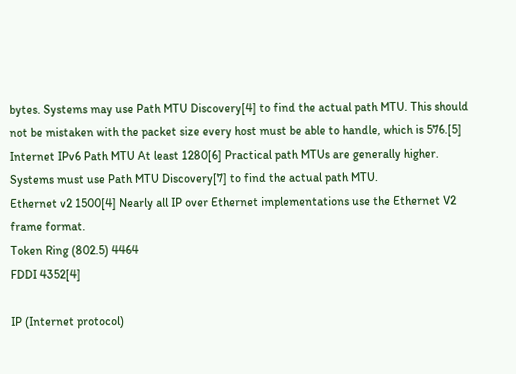bytes. Systems may use Path MTU Discovery[4] to find the actual path MTU. This should not be mistaken with the packet size every host must be able to handle, which is 576.[5]
Internet IPv6 Path MTU At least 1280[6] Practical path MTUs are generally higher. Systems must use Path MTU Discovery[7] to find the actual path MTU.
Ethernet v2 1500[4] Nearly all IP over Ethernet implementations use the Ethernet V2 frame format.
Token Ring (802.5) 4464
FDDI 4352[4]

IP (Internet protocol)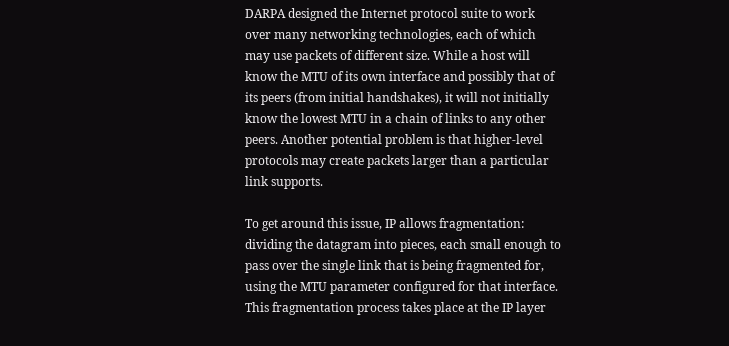DARPA designed the Internet protocol suite to work over many networking technologies, each of which may use packets of different size. While a host will know the MTU of its own interface and possibly that of its peers (from initial handshakes), it will not initially know the lowest MTU in a chain of links to any other peers. Another potential problem is that higher-level protocols may create packets larger than a particular link supports.

To get around this issue, IP allows fragmentation: dividing the datagram into pieces, each small enough to pass over the single link that is being fragmented for, using the MTU parameter configured for that interface. This fragmentation process takes place at the IP layer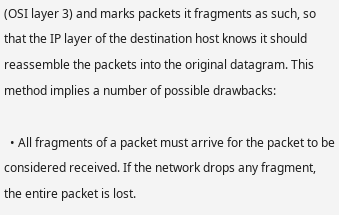(OSI layer 3) and marks packets it fragments as such, so that the IP layer of the destination host knows it should reassemble the packets into the original datagram. This method implies a number of possible drawbacks:

  • All fragments of a packet must arrive for the packet to be considered received. If the network drops any fragment, the entire packet is lost.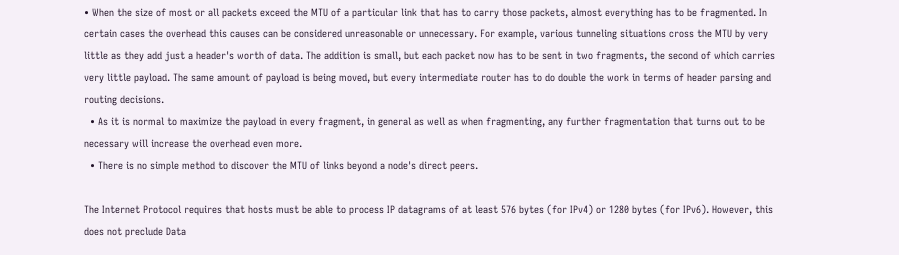• When the size of most or all packets exceed the MTU of a particular link that has to carry those packets, almost everything has to be fragmented. In certain cases the overhead this causes can be considered unreasonable or unnecessary. For example, various tunneling situations cross the MTU by very little as they add just a header's worth of data. The addition is small, but each packet now has to be sent in two fragments, the second of which carries very little payload. The same amount of payload is being moved, but every intermediate router has to do double the work in terms of header parsing and routing decisions.
  • As it is normal to maximize the payload in every fragment, in general as well as when fragmenting, any further fragmentation that turns out to be necessary will increase the overhead even more.
  • There is no simple method to discover the MTU of links beyond a node's direct peers.

The Internet Protocol requires that hosts must be able to process IP datagrams of at least 576 bytes (for IPv4) or 1280 bytes (for IPv6). However, this does not preclude Data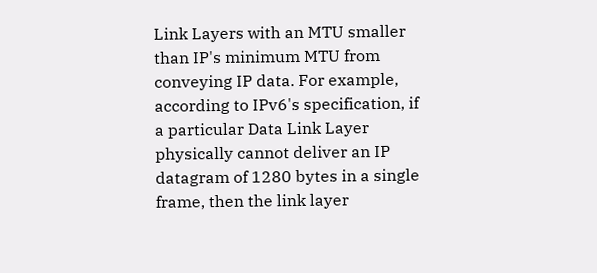Link Layers with an MTU smaller than IP's minimum MTU from conveying IP data. For example, according to IPv6's specification, if a particular Data Link Layer physically cannot deliver an IP datagram of 1280 bytes in a single frame, then the link layer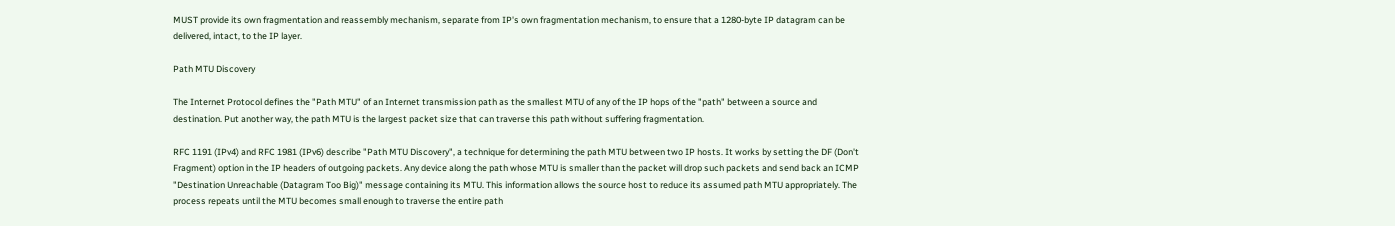MUST provide its own fragmentation and reassembly mechanism, separate from IP's own fragmentation mechanism, to ensure that a 1280-byte IP datagram can be delivered, intact, to the IP layer.

Path MTU Discovery

The Internet Protocol defines the "Path MTU" of an Internet transmission path as the smallest MTU of any of the IP hops of the "path" between a source and destination. Put another way, the path MTU is the largest packet size that can traverse this path without suffering fragmentation.

RFC 1191 (IPv4) and RFC 1981 (IPv6) describe "Path MTU Discovery", a technique for determining the path MTU between two IP hosts. It works by setting the DF (Don't Fragment) option in the IP headers of outgoing packets. Any device along the path whose MTU is smaller than the packet will drop such packets and send back an ICMP "Destination Unreachable (Datagram Too Big)" message containing its MTU. This information allows the source host to reduce its assumed path MTU appropriately. The process repeats until the MTU becomes small enough to traverse the entire path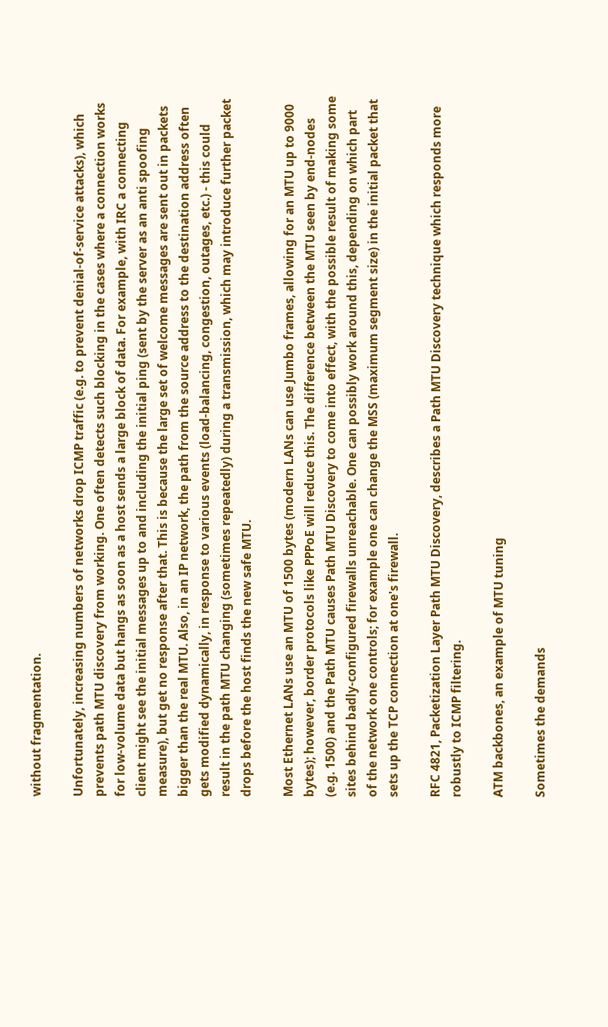without fragmentation.

Unfortunately, increasing numbers of networks drop ICMP traffic (e.g. to prevent denial-of-service attacks), which prevents path MTU discovery from working. One often detects such blocking in the cases where a connection works for low-volume data but hangs as soon as a host sends a large block of data. For example, with IRC a connecting client might see the initial messages up to and including the initial ping (sent by the server as an anti spoofing measure), but get no response after that. This is because the large set of welcome messages are sent out in packets bigger than the real MTU. Also, in an IP network, the path from the source address to the destination address often gets modified dynamically, in response to various events (load-balancing, congestion, outages, etc.) - this could result in the path MTU changing (sometimes repeatedly) during a transmission, which may introduce further packet drops before the host finds the new safe MTU.

Most Ethernet LANs use an MTU of 1500 bytes (modern LANs can use Jumbo frames, allowing for an MTU up to 9000 bytes); however, border protocols like PPPoE will reduce this. The difference between the MTU seen by end-nodes (e.g. 1500) and the Path MTU causes Path MTU Discovery to come into effect, with the possible result of making some sites behind badly-configured firewalls unreachable. One can possibly work around this, depending on which part of the network one controls; for example one can change the MSS (maximum segment size) in the initial packet that sets up the TCP connection at one's firewall.

RFC 4821, Packetization Layer Path MTU Discovery, describes a Path MTU Discovery technique which responds more robustly to ICMP filtering.

ATM backbones, an example of MTU tuning

Sometimes the demands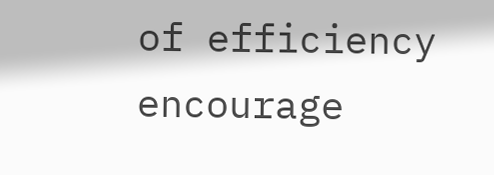of efficiency encourage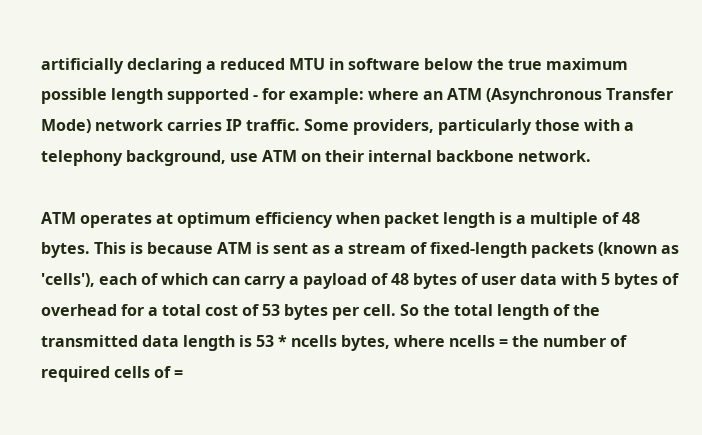artificially declaring a reduced MTU in software below the true maximum possible length supported - for example: where an ATM (Asynchronous Transfer Mode) network carries IP traffic. Some providers, particularly those with a telephony background, use ATM on their internal backbone network.

ATM operates at optimum efficiency when packet length is a multiple of 48 bytes. This is because ATM is sent as a stream of fixed-length packets (known as 'cells'), each of which can carry a payload of 48 bytes of user data with 5 bytes of overhead for a total cost of 53 bytes per cell. So the total length of the transmitted data length is 53 * ncells bytes, where ncells = the number of required cells of =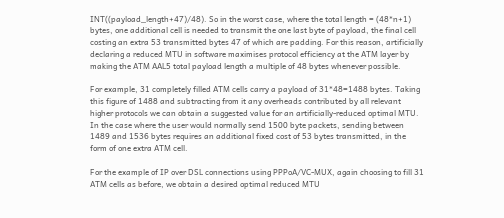INT((payload_length+47)/48). So in the worst case, where the total length = (48*n+1) bytes, one additional cell is needed to transmit the one last byte of payload, the final cell costing an extra 53 transmitted bytes 47 of which are padding. For this reason, artificially declaring a reduced MTU in software maximises protocol efficiency at the ATM layer by making the ATM AAL5 total payload length a multiple of 48 bytes whenever possible.

For example, 31 completely filled ATM cells carry a payload of 31*48=1488 bytes. Taking this figure of 1488 and subtracting from it any overheads contributed by all relevant higher protocols we can obtain a suggested value for an artificially-reduced optimal MTU. In the case where the user would normally send 1500 byte packets, sending between 1489 and 1536 bytes requires an additional fixed cost of 53 bytes transmitted, in the form of one extra ATM cell.

For the example of IP over DSL connections using PPPoA/VC-MUX, again choosing to fill 31 ATM cells as before, we obtain a desired optimal reduced MTU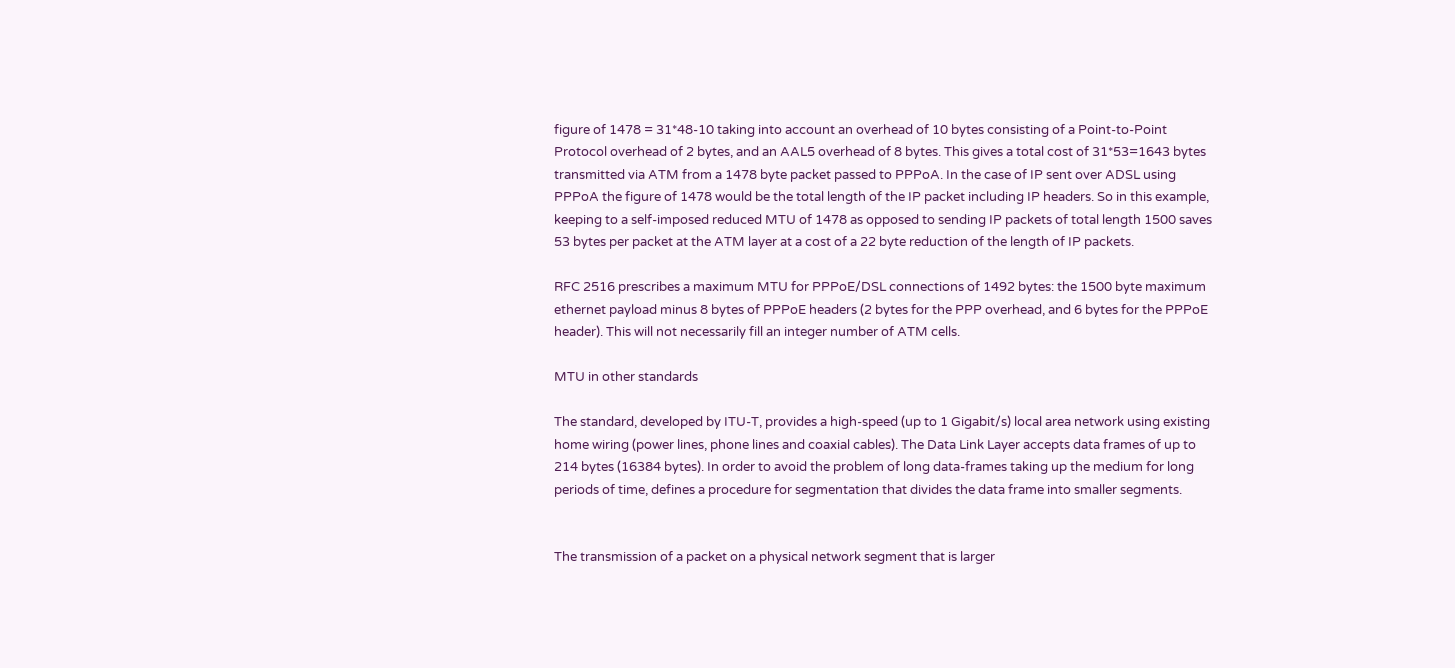figure of 1478 = 31*48-10 taking into account an overhead of 10 bytes consisting of a Point-to-Point Protocol overhead of 2 bytes, and an AAL5 overhead of 8 bytes. This gives a total cost of 31*53=1643 bytes transmitted via ATM from a 1478 byte packet passed to PPPoA. In the case of IP sent over ADSL using PPPoA the figure of 1478 would be the total length of the IP packet including IP headers. So in this example, keeping to a self-imposed reduced MTU of 1478 as opposed to sending IP packets of total length 1500 saves 53 bytes per packet at the ATM layer at a cost of a 22 byte reduction of the length of IP packets.

RFC 2516 prescribes a maximum MTU for PPPoE/DSL connections of 1492 bytes: the 1500 byte maximum ethernet payload minus 8 bytes of PPPoE headers (2 bytes for the PPP overhead, and 6 bytes for the PPPoE header). This will not necessarily fill an integer number of ATM cells.

MTU in other standards

The standard, developed by ITU-T, provides a high-speed (up to 1 Gigabit/s) local area network using existing home wiring (power lines, phone lines and coaxial cables). The Data Link Layer accepts data frames of up to 214 bytes (16384 bytes). In order to avoid the problem of long data-frames taking up the medium for long periods of time, defines a procedure for segmentation that divides the data frame into smaller segments.


The transmission of a packet on a physical network segment that is larger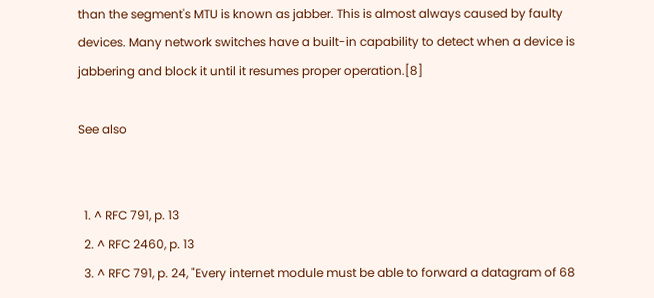than the segment's MTU is known as jabber. This is almost always caused by faulty devices. Many network switches have a built-in capability to detect when a device is jabbering and block it until it resumes proper operation.[8]

See also


  1. ^ RFC 791, p. 13
  2. ^ RFC 2460, p. 13
  3. ^ RFC 791, p. 24, "Every internet module must be able to forward a datagram of 68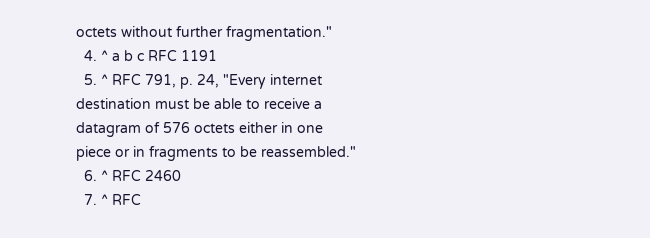octets without further fragmentation."
  4. ^ a b c RFC 1191
  5. ^ RFC 791, p. 24, "Every internet destination must be able to receive a datagram of 576 octets either in one piece or in fragments to be reassembled."
  6. ^ RFC 2460
  7. ^ RFC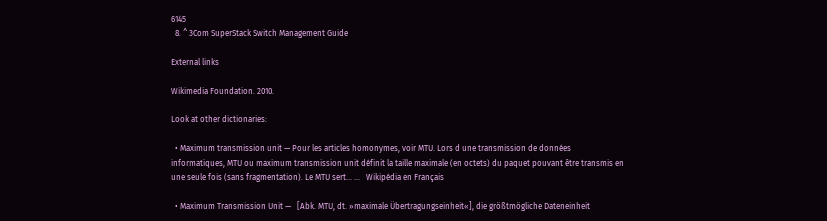6145
  8. ^ 3Com SuperStack Switch Management Guide

External links

Wikimedia Foundation. 2010.

Look at other dictionaries:

  • Maximum transmission unit — Pour les articles homonymes, voir MTU. Lors d une transmission de données informatiques, MTU ou maximum transmission unit définit la taille maximale (en octets) du paquet pouvant être transmis en une seule fois (sans fragmentation). Le MTU sert… …   Wikipédia en Français

  • Maximum Transmission Unit —   [Abk. MTU, dt. »maximale Übertragungseinheit«], die größtmögliche Dateneinheit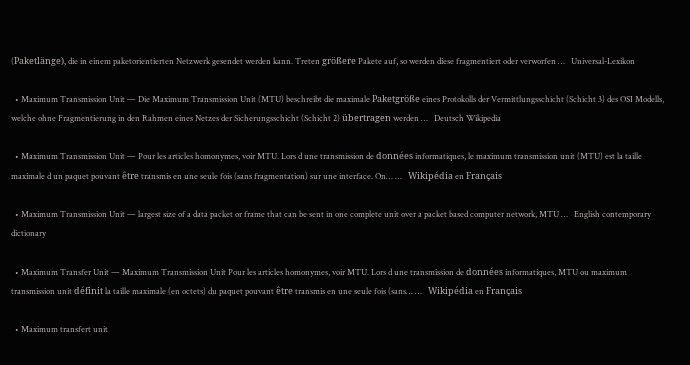(Paketlänge), die in einem paketorientierten Netzwerk gesendet werden kann. Treten größere Pakete auf, so werden diese fragmentiert oder verworfen …   Universal-Lexikon

  • Maximum Transmission Unit — Die Maximum Transmission Unit (MTU) beschreibt die maximale Paketgröße eines Protokolls der Vermittlungsschicht (Schicht 3) des OSI Modells, welche ohne Fragmentierung in den Rahmen eines Netzes der Sicherungsschicht (Schicht 2) übertragen werden …   Deutsch Wikipedia

  • Maximum Transmission Unit — Pour les articles homonymes, voir MTU. Lors d une transmission de données informatiques, le maximum transmission unit (MTU) est la taille maximale d un paquet pouvant être transmis en une seule fois (sans fragmentation) sur une interface. On… …   Wikipédia en Français

  • Maximum Transmission Unit — largest size of a data packet or frame that can be sent in one complete unit over a packet based computer network, MTU …   English contemporary dictionary

  • Maximum Transfer Unit — Maximum Transmission Unit Pour les articles homonymes, voir MTU. Lors d une transmission de données informatiques, MTU ou maximum transmission unit définit la taille maximale (en octets) du paquet pouvant être transmis en une seule fois (sans… …   Wikipédia en Français

  • Maximum transfert unit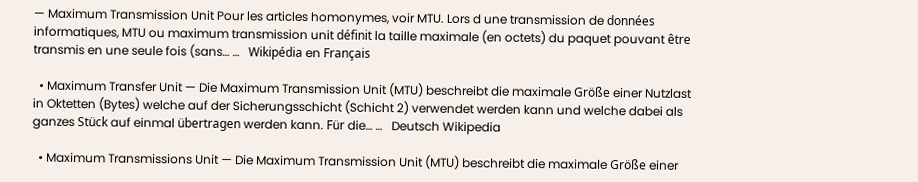— Maximum Transmission Unit Pour les articles homonymes, voir MTU. Lors d une transmission de données informatiques, MTU ou maximum transmission unit définit la taille maximale (en octets) du paquet pouvant être transmis en une seule fois (sans… …   Wikipédia en Français

  • Maximum Transfer Unit — Die Maximum Transmission Unit (MTU) beschreibt die maximale Größe einer Nutzlast in Oktetten (Bytes) welche auf der Sicherungsschicht (Schicht 2) verwendet werden kann und welche dabei als ganzes Stück auf einmal übertragen werden kann. Für die… …   Deutsch Wikipedia

  • Maximum Transmissions Unit — Die Maximum Transmission Unit (MTU) beschreibt die maximale Größe einer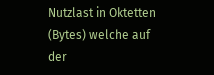Nutzlast in Oktetten (Bytes) welche auf der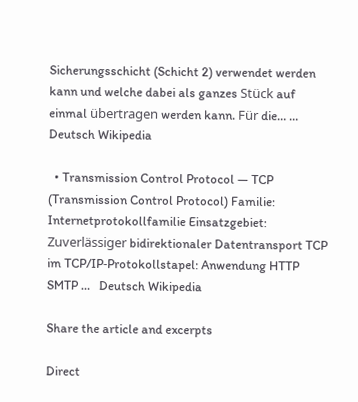Sicherungsschicht (Schicht 2) verwendet werden kann und welche dabei als ganzes Stück auf einmal übertragen werden kann. Für die… …   Deutsch Wikipedia

  • Transmission Control Protocol — TCP (Transmission Control Protocol) Familie: Internetprotokollfamilie Einsatzgebiet: Zuverlässiger bidirektionaler Datentransport TCP im TCP/IP‑Protokollstapel: Anwendung HTTP SMTP …   Deutsch Wikipedia

Share the article and excerpts

Direct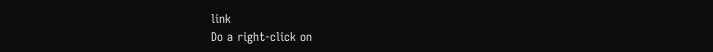link
Do a right-click on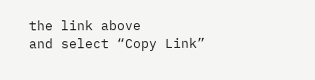the link above
and select “Copy Link”